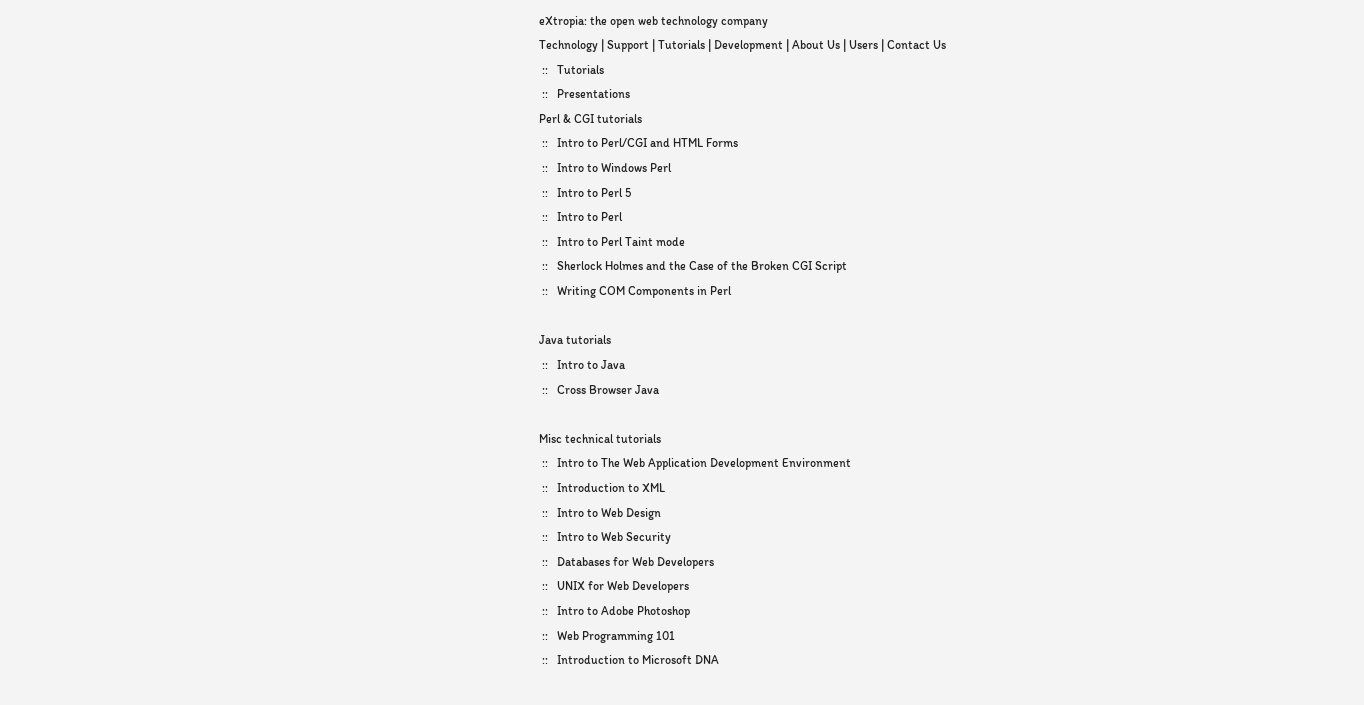eXtropia: the open web technology company
Technology | Support | Tutorials | Development | About Us | Users | Contact Us
 ::   Tutorials
 ::   Presentations
Perl & CGI tutorials
 ::   Intro to Perl/CGI and HTML Forms
 ::   Intro to Windows Perl
 ::   Intro to Perl 5
 ::   Intro to Perl
 ::   Intro to Perl Taint mode
 ::   Sherlock Holmes and the Case of the Broken CGI Script
 ::   Writing COM Components in Perl

Java tutorials
 ::   Intro to Java
 ::   Cross Browser Java

Misc technical tutorials
 ::   Intro to The Web Application Development Environment
 ::   Introduction to XML
 ::   Intro to Web Design
 ::   Intro to Web Security
 ::   Databases for Web Developers
 ::   UNIX for Web Developers
 ::   Intro to Adobe Photoshop
 ::   Web Programming 101
 ::   Introduction to Microsoft DNA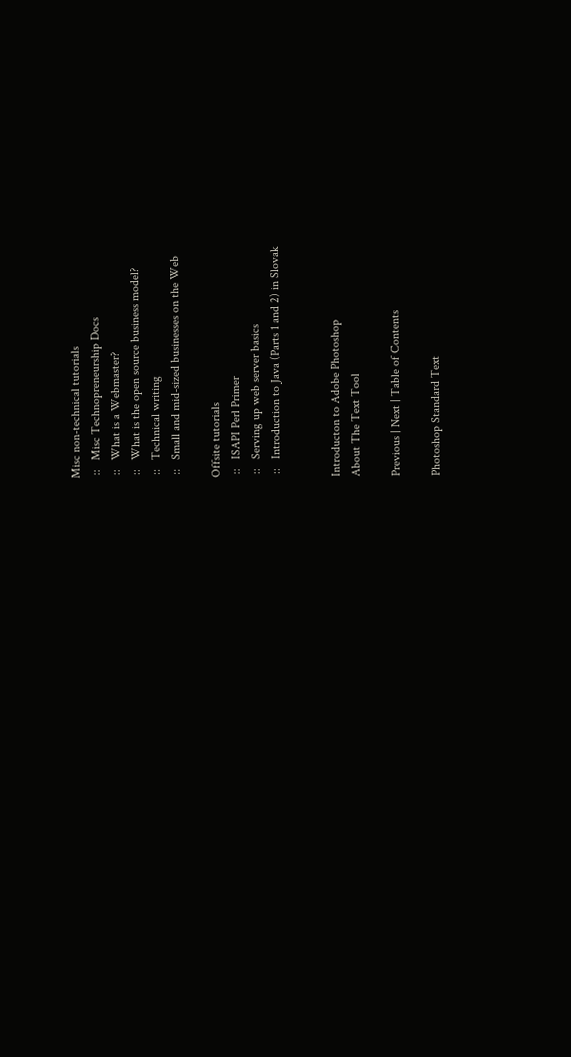Misc non-technical tutorials
 ::   Misc Technopreneurship Docs
 ::   What is a Webmaster?
 ::   What is the open source business model?
 ::   Technical writing
 ::   Small and mid-sized businesses on the Web

Offsite tutorials
 ::   ISAPI Perl Primer
 ::   Serving up web server basics
 ::   Introduction to Java (Parts 1 and 2) in Slovak


Introducton to Adobe Photoshop
About The Text Tool

Previous | Next | Table of Contents

Photoshop Standard Text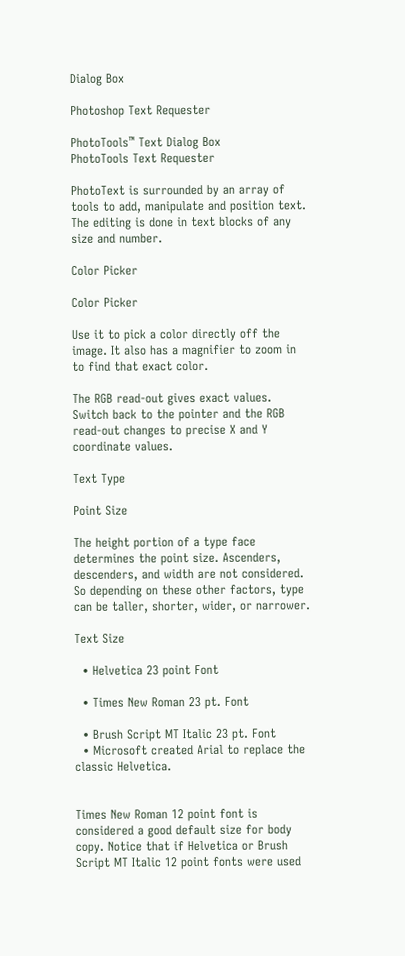Dialog Box

Photoshop Text Requester

PhotoTools™ Text Dialog Box
PhotoTools Text Requester

PhotoText is surrounded by an array of tools to add, manipulate and position text. The editing is done in text blocks of any size and number.

Color Picker

Color Picker

Use it to pick a color directly off the image. It also has a magnifier to zoom in to find that exact color.

The RGB read-out gives exact values. Switch back to the pointer and the RGB read-out changes to precise X and Y coordinate values.

Text Type

Point Size

The height portion of a type face determines the point size. Ascenders, descenders, and width are not considered. So depending on these other factors, type can be taller, shorter, wider, or narrower.

Text Size

  • Helvetica 23 point Font

  • Times New Roman 23 pt. Font

  • Brush Script MT Italic 23 pt. Font
  • Microsoft created Arial to replace the classic Helvetica.


Times New Roman 12 point font is considered a good default size for body copy. Notice that if Helvetica or Brush Script MT Italic 12 point fonts were used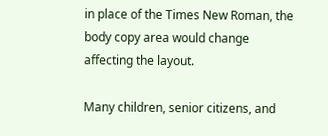in place of the Times New Roman, the body copy area would change affecting the layout.

Many children, senior citizens, and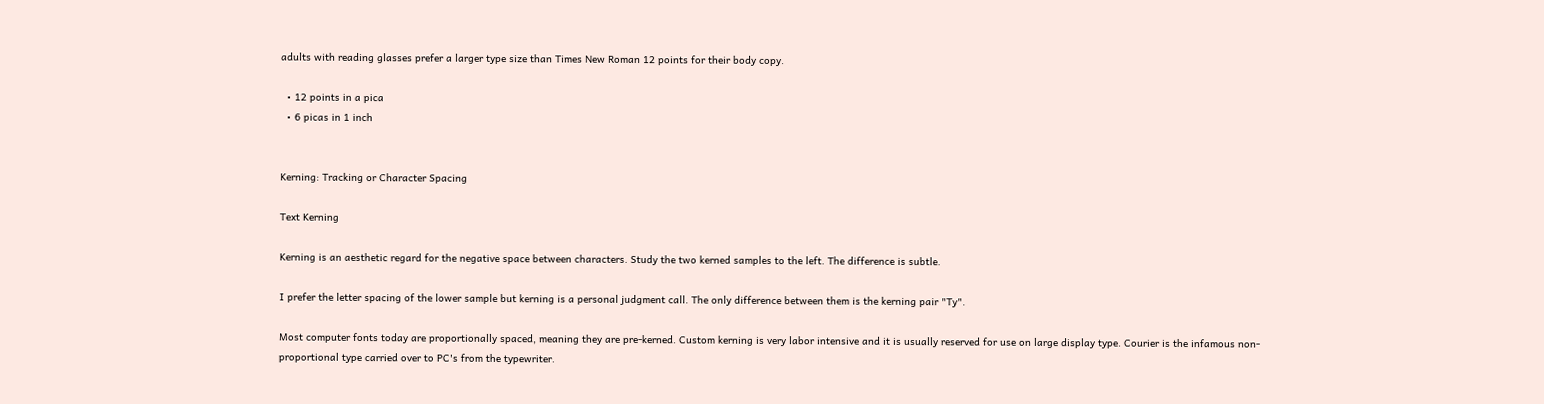adults with reading glasses prefer a larger type size than Times New Roman 12 points for their body copy.

  • 12 points in a pica
  • 6 picas in 1 inch


Kerning: Tracking or Character Spacing

Text Kerning

Kerning is an aesthetic regard for the negative space between characters. Study the two kerned samples to the left. The difference is subtle.

I prefer the letter spacing of the lower sample but kerning is a personal judgment call. The only difference between them is the kerning pair "Ty".

Most computer fonts today are proportionally spaced, meaning they are pre-kerned. Custom kerning is very labor intensive and it is usually reserved for use on large display type. Courier is the infamous non-proportional type carried over to PC's from the typewriter.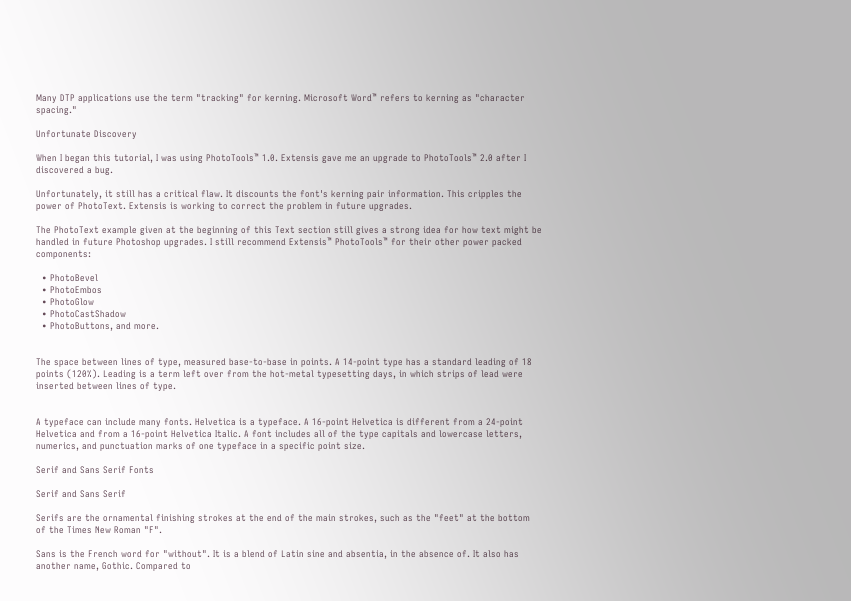Many DTP applications use the term "tracking" for kerning. Microsoft Word™ refers to kerning as "character spacing."

Unfortunate Discovery

When I began this tutorial, I was using PhotoTools™ 1.0. Extensis gave me an upgrade to PhotoTools™ 2.0 after I discovered a bug.

Unfortunately, it still has a critical flaw. It discounts the font's kerning pair information. This cripples the power of PhotoText. Extensis is working to correct the problem in future upgrades.

The PhotoText example given at the beginning of this Text section still gives a strong idea for how text might be handled in future Photoshop upgrades. I still recommend Extensis™ PhotoTools™ for their other power packed components:

  • PhotoBevel
  • PhotoEmbos
  • PhotoGlow
  • PhotoCastShadow
  • PhotoButtons, and more.


The space between lines of type, measured base-to-base in points. A 14-point type has a standard leading of 18 points (120%). Leading is a term left over from the hot-metal typesetting days, in which strips of lead were inserted between lines of type.


A typeface can include many fonts. Helvetica is a typeface. A 16-point Helvetica is different from a 24-point Helvetica and from a 16-point Helvetica Italic. A font includes all of the type capitals and lowercase letters, numerics, and punctuation marks of one typeface in a specific point size.

Serif and Sans Serif Fonts

Serif and Sans Serif

Serifs are the ornamental finishing strokes at the end of the main strokes, such as the "feet" at the bottom of the Times New Roman "F".

Sans is the French word for "without". It is a blend of Latin sine and absentia, in the absence of. It also has another name, Gothic. Compared to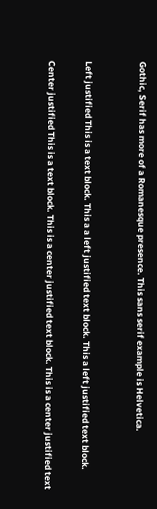Gothic, Serif has more of a Romanesque presence. This sans serif example is Helvetica.


Left justified This is a text block. This a a left justified text block. This a left justified text block.

Center justified This is a text block. This is a center justified text block. This is a center justified text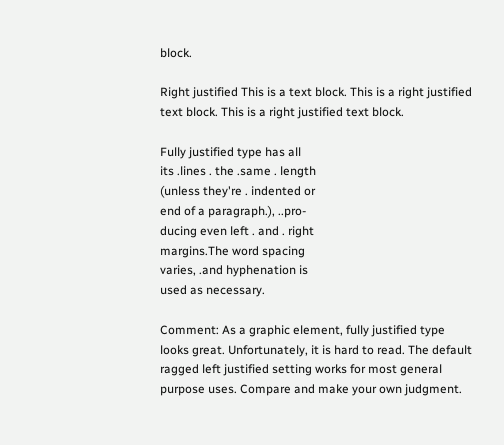block.

Right justified This is a text block. This is a right justified text block. This is a right justified text block.

Fully justified type has all
its .lines . the .same . length
(unless they're . indented or
end of a paragraph.), ..pro-
ducing even left . and . right
margins.The word spacing
varies, .and hyphenation is
used as necessary.

Comment: As a graphic element, fully justified type looks great. Unfortunately, it is hard to read. The default ragged left justified setting works for most general purpose uses. Compare and make your own judgment.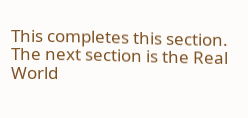This completes this section. The next section is the Real World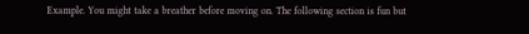Example. You might take a breather before moving on. The following section is fun but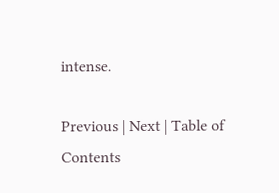intense.

Previous | Next | Table of Contents